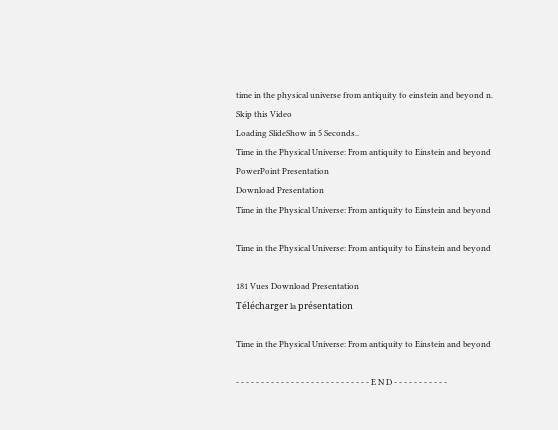time in the physical universe from antiquity to einstein and beyond n.
Skip this Video
Loading SlideShow in 5 Seconds..
Time in the Physical Universe: From antiquity to Einstein and beyond PowerPoint Presentation
Download Presentation
Time in the Physical Universe: From antiquity to Einstein and beyond

Time in the Physical Universe: From antiquity to Einstein and beyond

181 Vues Download Presentation
Télécharger la présentation

Time in the Physical Universe: From antiquity to Einstein and beyond

- - - - - - - - - - - - - - - - - - - - - - - - - - - E N D - - - - - - - - - - -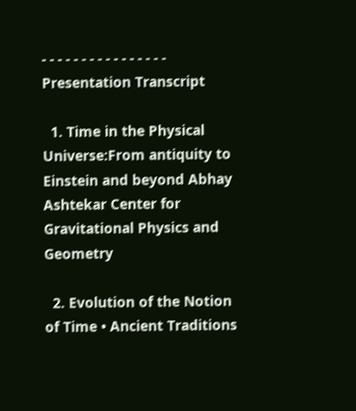- - - - - - - - - - - - - - - -
Presentation Transcript

  1. Time in the Physical Universe:From antiquity to Einstein and beyond Abhay Ashtekar Center for Gravitational Physics and Geometry

  2. Evolution of the Notion of Time • Ancient Traditions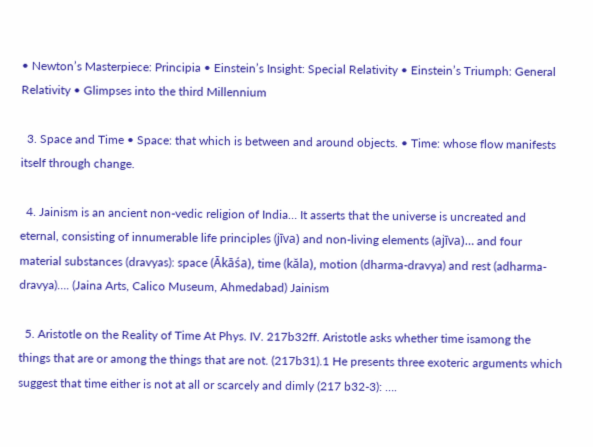• Newton’s Masterpiece: Principia • Einstein’s Insight: Special Relativity • Einstein’s Triumph: General Relativity • Glimpses into the third Millennium

  3. Space and Time • Space: that which is between and around objects. • Time: whose flow manifests itself through change.

  4. Jainism is an ancient non-vedic religion of India… It asserts that the universe is uncreated and eternal, consisting of innumerable life principles (jīva) and non-living elements (ajīva)… and four material substances (dravyas): space (Ākāśa), time (kăla), motion (dharma-dravya) and rest (adharma-dravya)…. (Jaina Arts, Calico Museum, Ahmedabad) Jainism

  5. Aristotle on the Reality of Time At Phys. IV. 217b32ff. Aristotle asks whether time isamong the things that are or among the things that are not. (217b31).1 He presents three exoteric arguments which suggest that time either is not at all or scarcely and dimly (217 b32-3): ….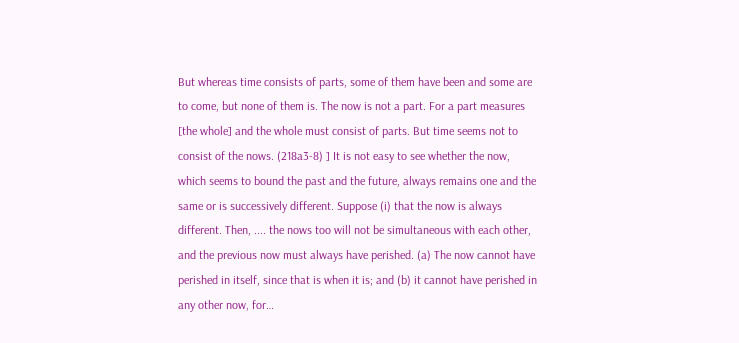But whereas time consists of parts, some of them have been and some are to come, but none of them is. The now is not a part. For a part measures [the whole] and the whole must consist of parts. But time seems not to consist of the nows. (218a3-8) ] It is not easy to see whether the now, which seems to bound the past and the future, always remains one and the same or is successively different. Suppose (i) that the now is always different. Then, .... the nows too will not be simultaneous with each other, and the previous now must always have perished. (a) The now cannot have perished in itself, since that is when it is; and (b) it cannot have perished in any other now, for…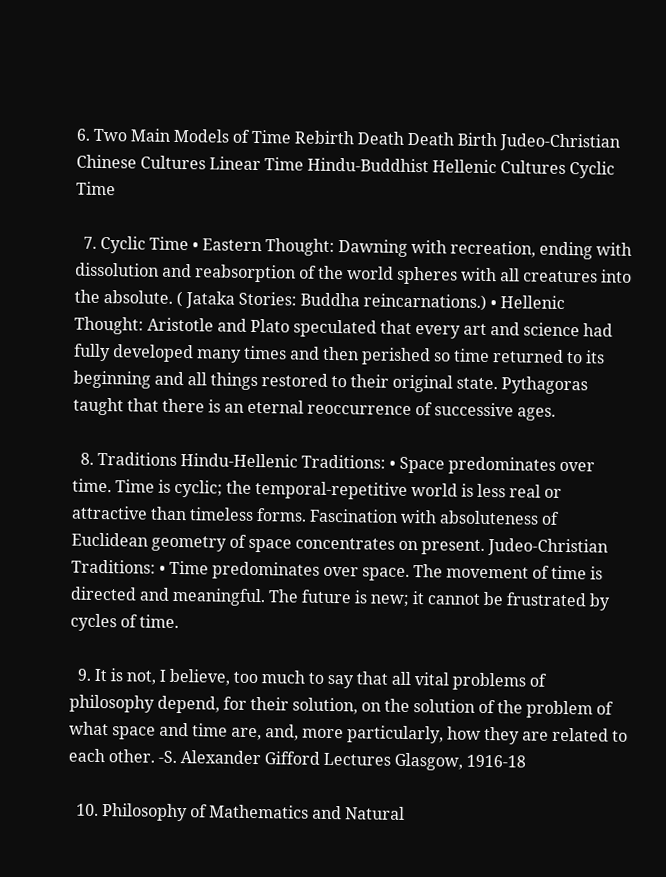6. Two Main Models of Time Rebirth Death Death Birth Judeo-Christian Chinese Cultures Linear Time Hindu-Buddhist Hellenic Cultures Cyclic Time

  7. Cyclic Time • Eastern Thought: Dawning with recreation, ending with dissolution and reabsorption of the world spheres with all creatures into the absolute. ( Jataka Stories: Buddha reincarnations.) • Hellenic Thought: Aristotle and Plato speculated that every art and science had fully developed many times and then perished so time returned to its beginning and all things restored to their original state. Pythagoras taught that there is an eternal reoccurrence of successive ages.

  8. Traditions Hindu-Hellenic Traditions: • Space predominates over time. Time is cyclic; the temporal-repetitive world is less real or attractive than timeless forms. Fascination with absoluteness of Euclidean geometry of space concentrates on present. Judeo-Christian Traditions: • Time predominates over space. The movement of time is directed and meaningful. The future is new; it cannot be frustrated by cycles of time.

  9. It is not, I believe, too much to say that all vital problems of philosophy depend, for their solution, on the solution of the problem of what space and time are, and, more particularly, how they are related to each other. -S. Alexander Gifford Lectures Glasgow, 1916-18

  10. Philosophy of Mathematics and Natural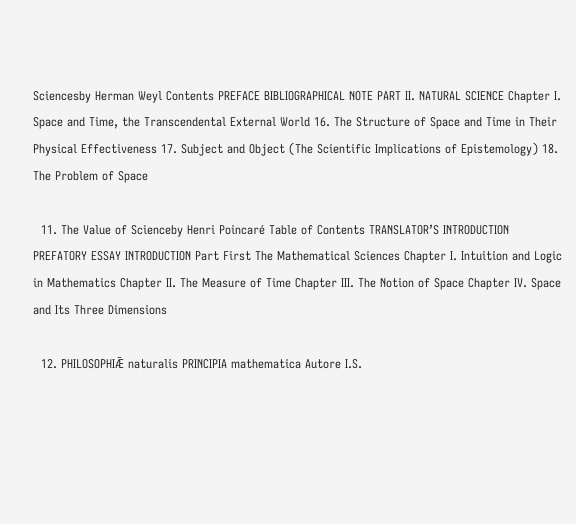Sciencesby Herman Weyl Contents PREFACE BIBLIOGRAPHICAL NOTE PART II. NATURAL SCIENCE Chapter I. Space and Time, the Transcendental External World 16. The Structure of Space and Time in Their Physical Effectiveness 17. Subject and Object (The Scientific Implications of Epistemology) 18. The Problem of Space

  11. The Value of Scienceby Henri Poincaré Table of Contents TRANSLATOR’S INTRODUCTION PREFATORY ESSAY INTRODUCTION Part First The Mathematical Sciences Chapter I. Intuition and Logic in Mathematics Chapter II. The Measure of Time Chapter III. The Notion of Space Chapter IV. Space and Its Three Dimensions

  12. PHILOSOPHIǢ naturalis PRINCIPIA mathematica Autore I.S.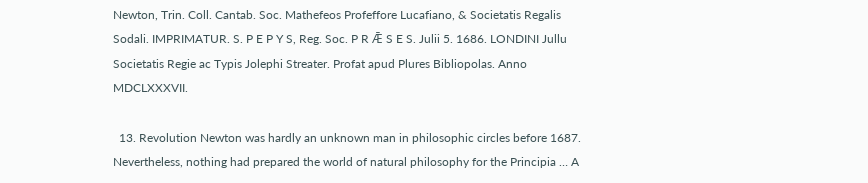Newton, Trin. Coll. Cantab. Soc. Mathefeos Profeffore Lucafiano, & Societatis Regalis Sodali. IMPRIMATUR. S. P E P Y S, Reg. Soc. P R Ǣ S E S. Julii 5. 1686. LONDINI Jullu Societatis Regie ac Typis Jolephi Streater. Profat apud Plures Bibliopolas. Anno MDCLXXXVII.

  13. Revolution Newton was hardly an unknown man in philosophic circles before 1687. Nevertheless, nothing had prepared the world of natural philosophy for the Principia … A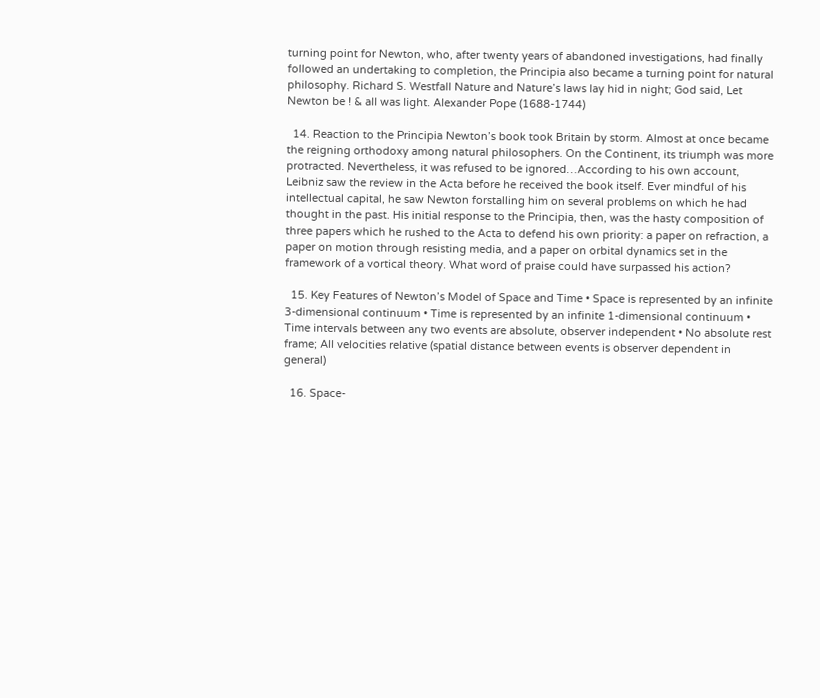turning point for Newton, who, after twenty years of abandoned investigations, had finally followed an undertaking to completion, the Principia also became a turning point for natural philosophy. Richard S. Westfall Nature and Nature’s laws lay hid in night; God said, Let Newton be ! & all was light. Alexander Pope (1688-1744)

  14. Reaction to the Principia Newton’s book took Britain by storm. Almost at once became the reigning orthodoxy among natural philosophers. On the Continent, its triumph was more protracted. Nevertheless, it was refused to be ignored…According to his own account, Leibniz saw the review in the Acta before he received the book itself. Ever mindful of his intellectual capital, he saw Newton forstalling him on several problems on which he had thought in the past. His initial response to the Principia, then, was the hasty composition of three papers which he rushed to the Acta to defend his own priority: a paper on refraction, a paper on motion through resisting media, and a paper on orbital dynamics set in the framework of a vortical theory. What word of praise could have surpassed his action?

  15. Key Features of Newton’s Model of Space and Time • Space is represented by an infinite 3-dimensional continuum • Time is represented by an infinite 1-dimensional continuum • Time intervals between any two events are absolute, observer independent • No absolute rest frame; All velocities relative (spatial distance between events is observer dependent in general)

  16. Space-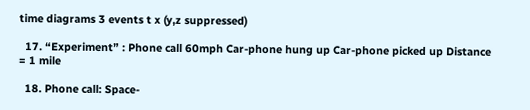time diagrams 3 events t x (y,z suppressed)

  17. “Experiment” : Phone call 60mph Car-phone hung up Car-phone picked up Distance = 1 mile

  18. Phone call: Space-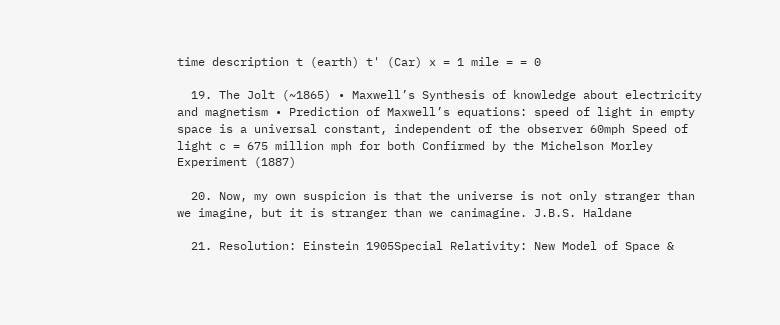time description t (earth) t' (Car) x = 1 mile = = 0

  19. The Jolt (~1865) • Maxwell’s Synthesis of knowledge about electricity and magnetism • Prediction of Maxwell’s equations: speed of light in empty space is a universal constant, independent of the observer 60mph Speed of light c = 675 million mph for both Confirmed by the Michelson Morley Experiment (1887)

  20. Now, my own suspicion is that the universe is not only stranger than we imagine, but it is stranger than we canimagine. J.B.S. Haldane

  21. Resolution: Einstein 1905Special Relativity: New Model of Space &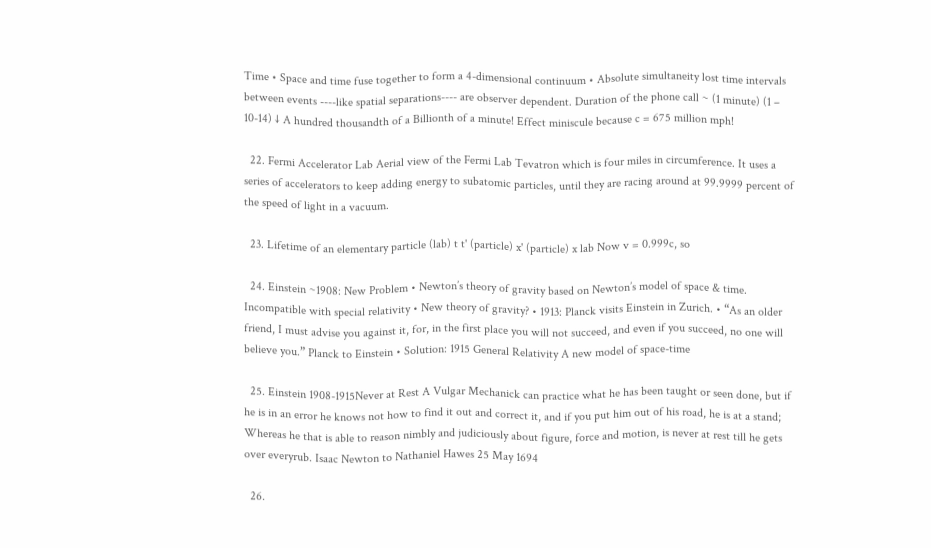Time • Space and time fuse together to form a 4-dimensional continuum • Absolute simultaneity lost time intervals between events ----like spatial separations---- are observer dependent. Duration of the phone call ~ (1 minute) (1 – 10-14) ↓ A hundred thousandth of a Billionth of a minute! Effect miniscule because c = 675 million mph!

  22. Fermi Accelerator Lab Aerial view of the Fermi Lab Tevatron which is four miles in circumference. It uses a series of accelerators to keep adding energy to subatomic particles, until they are racing around at 99.9999 percent of the speed of light in a vacuum.

  23. Lifetime of an elementary particle (lab) t t' (particle) x' (particle) x lab Now v = 0.999c, so

  24. Einstein ~1908: New Problem • Newton’s theory of gravity based on Newton’s model of space & time. Incompatible with special relativity • New theory of gravity? • 1913: Planck visits Einstein in Zurich. • “As an older friend, I must advise you against it, for, in the first place you will not succeed, and even if you succeed, no one will believe you.” Planck to Einstein • Solution: 1915 General Relativity A new model of space-time

  25. Einstein 1908-1915Never at Rest A Vulgar Mechanick can practice what he has been taught or seen done, but if he is in an error he knows not how to find it out and correct it, and if you put him out of his road, he is at a stand; Whereas he that is able to reason nimbly and judiciously about figure, force and motion, is never at rest till he gets over everyrub. Isaac Newton to Nathaniel Hawes 25 May 1694

  26.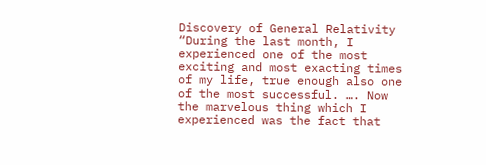Discovery of General Relativity “During the last month, I experienced one of the most exciting and most exacting times of my life, true enough also one of the most successful. …. Now the marvelous thing which I experienced was the fact that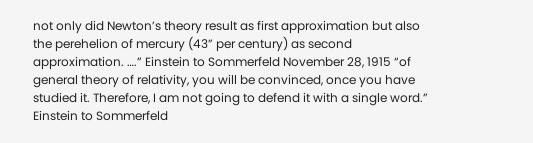not only did Newton’s theory result as first approximation but also the perehelion of mercury (43” per century) as second approximation. ….” Einstein to Sommerfeld November 28, 1915 “of general theory of relativity, you will be convinced, once you have studied it. Therefore, I am not going to defend it with a single word.” Einstein to Sommerfeld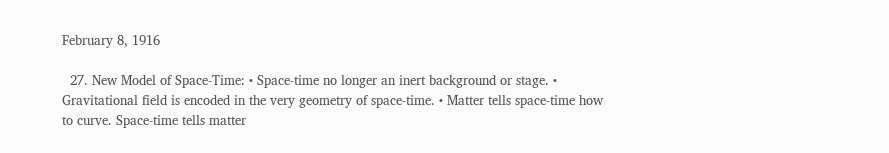February 8, 1916

  27. New Model of Space-Time: • Space-time no longer an inert background or stage. • Gravitational field is encoded in the very geometry of space-time. • Matter tells space-time how to curve. Space-time tells matter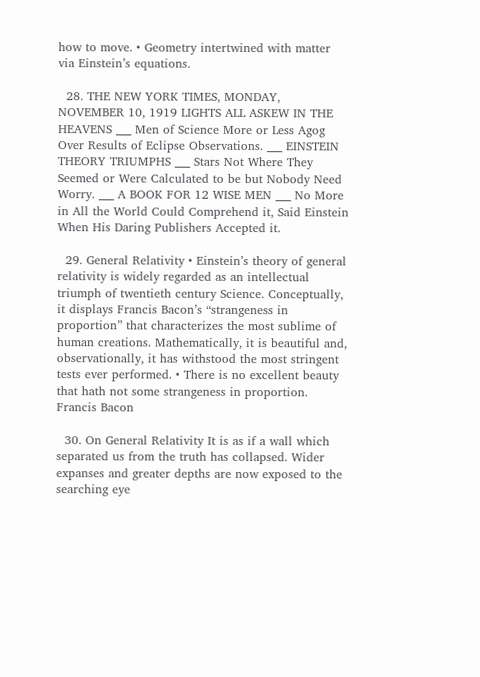how to move. • Geometry intertwined with matter via Einstein’s equations.

  28. THE NEW YORK TIMES, MONDAY, NOVEMBER 10, 1919 LIGHTS ALL ASKEW IN THE HEAVENS ___ Men of Science More or Less Agog Over Results of Eclipse Observations. ___ EINSTEIN THEORY TRIUMPHS ___ Stars Not Where They Seemed or Were Calculated to be but Nobody Need Worry. ___ A BOOK FOR 12 WISE MEN ___ No More in All the World Could Comprehend it, Said Einstein When His Daring Publishers Accepted it.

  29. General Relativity • Einstein’s theory of general relativity is widely regarded as an intellectual triumph of twentieth century Science. Conceptually, it displays Francis Bacon’s “strangeness in proportion” that characterizes the most sublime of human creations. Mathematically, it is beautiful and, observationally, it has withstood the most stringent tests ever performed. • There is no excellent beauty that hath not some strangeness in proportion. Francis Bacon

  30. On General Relativity It is as if a wall which separated us from the truth has collapsed. Wider expanses and greater depths are now exposed to the searching eye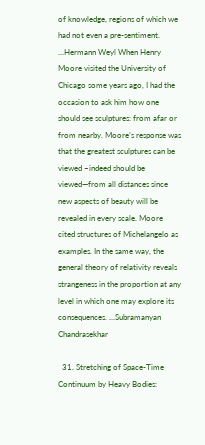of knowledge, regions of which we had not even a pre-sentiment. …Hermann Weyl When Henry Moore visited the University of Chicago some years ago, I had the occasion to ask him how one should see sculptures: from afar or from nearby. Moore’s response was that the greatest sculptures can be viewed –indeed should be viewed—from all distances since new aspects of beauty will be revealed in every scale. Moore cited structures of Michelangelo as examples. In the same way, the general theory of relativity reveals strangeness in the proportion at any level in which one may explore its consequences. …Subramanyan Chandrasekhar

  31. Stretching of Space-Time Continuum by Heavy Bodies: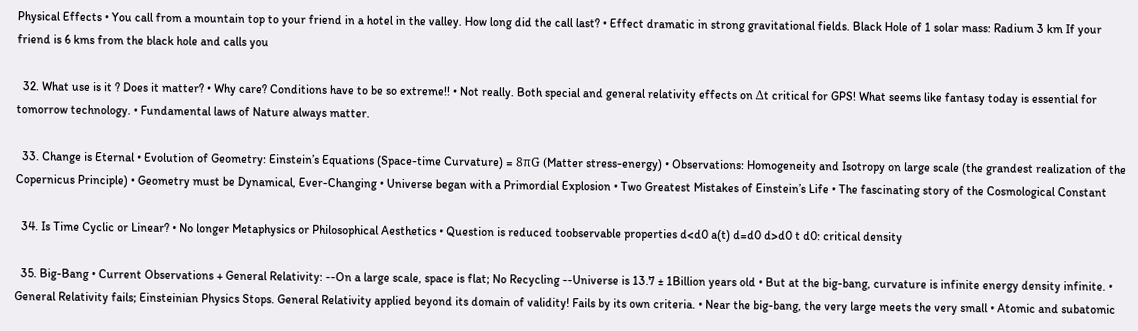Physical Effects • You call from a mountain top to your friend in a hotel in the valley. How long did the call last? • Effect dramatic in strong gravitational fields. Black Hole of 1 solar mass: Radium 3 km If your friend is 6 kms from the black hole and calls you

  32. What use is it ? Does it matter? • Why care? Conditions have to be so extreme!! • Not really. Both special and general relativity effects on Δt critical for GPS! What seems like fantasy today is essential for tomorrow technology. • Fundamental laws of Nature always matter.

  33. Change is Eternal • Evolution of Geometry: Einstein’s Equations (Space-time Curvature) = 8πG (Matter stress-energy) • Observations: Homogeneity and Isotropy on large scale (the grandest realization of the Copernicus Principle) • Geometry must be Dynamical, Ever-Changing • Universe began with a Primordial Explosion • Two Greatest Mistakes of Einstein’s Life • The fascinating story of the Cosmological Constant

  34. Is Time Cyclic or Linear? • No longer Metaphysics or Philosophical Aesthetics • Question is reduced toobservable properties d<d0 a(t) d=d0 d>d0 t d0: critical density

  35. Big-Bang • Current Observations + General Relativity: --On a large scale, space is flat; No Recycling --Universe is 13.7 ± 1Billion years old • But at the big-bang, curvature is infinite energy density infinite. • General Relativity fails; Einsteinian Physics Stops. General Relativity applied beyond its domain of validity! Fails by its own criteria. • Near the big-bang, the very large meets the very small • Atomic and subatomic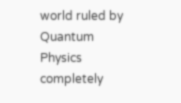world ruled by Quantum Physics completely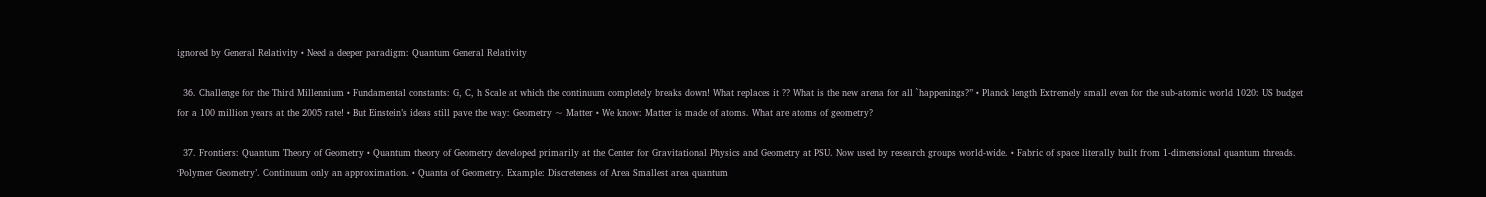ignored by General Relativity • Need a deeper paradigm: Quantum General Relativity

  36. Challenge for the Third Millennium • Fundamental constants: G, C, h Scale at which the continuum completely breaks down! What replaces it ?? What is the new arena for all `happenings?’’ • Planck length Extremely small even for the sub-atomic world 1020: US budget for a 100 million years at the 2005 rate! • But Einstein’s ideas still pave the way: Geometry ~ Matter • We know: Matter is made of atoms. What are atoms of geometry?

  37. Frontiers: Quantum Theory of Geometry • Quantum theory of Geometry developed primarily at the Center for Gravitational Physics and Geometry at PSU. Now used by research groups world-wide. • Fabric of space literally built from 1-dimensional quantum threads. ‘Polymer Geometry’. Continuum only an approximation. • Quanta of Geometry. Example: Discreteness of Area Smallest area quantum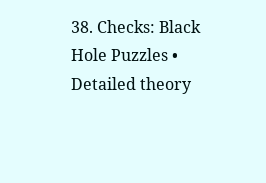38. Checks: Black Hole Puzzles • Detailed theory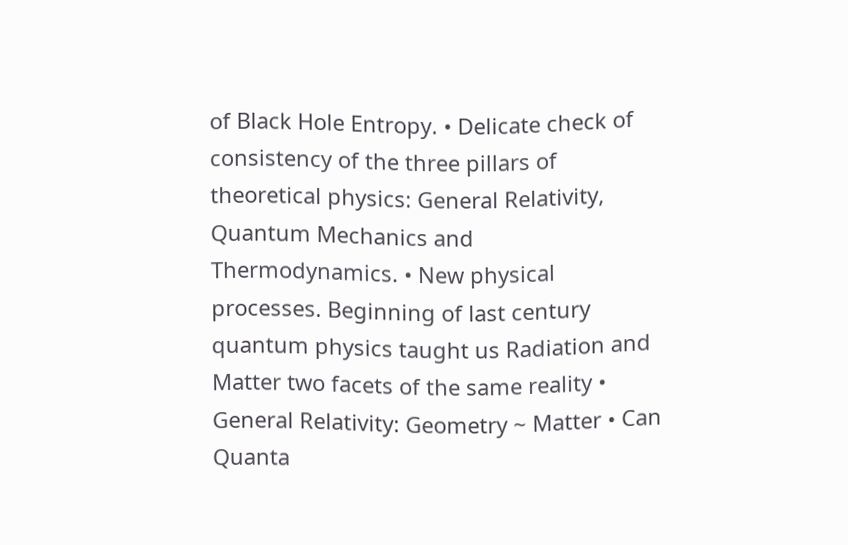of Black Hole Entropy. • Delicate check of consistency of the three pillars of theoretical physics: General Relativity, Quantum Mechanics and Thermodynamics. • New physical processes. Beginning of last century quantum physics taught us Radiation and Matter two facets of the same reality • General Relativity: Geometry ~ Matter • Can Quanta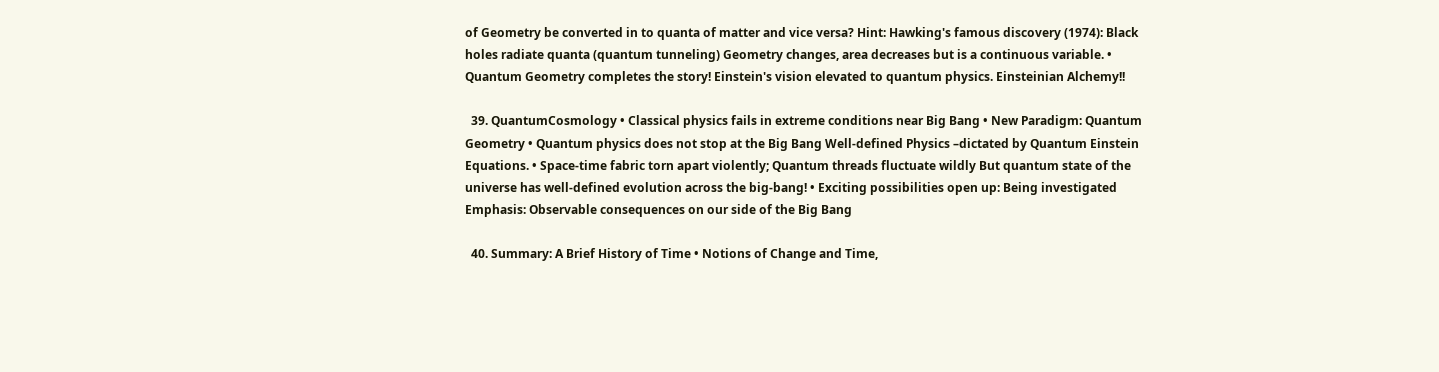of Geometry be converted in to quanta of matter and vice versa? Hint: Hawking's famous discovery (1974): Black holes radiate quanta (quantum tunneling) Geometry changes, area decreases but is a continuous variable. • Quantum Geometry completes the story! Einstein's vision elevated to quantum physics. Einsteinian Alchemy!!

  39. QuantumCosmology • Classical physics fails in extreme conditions near Big Bang • New Paradigm: Quantum Geometry • Quantum physics does not stop at the Big Bang Well-defined Physics –dictated by Quantum Einstein Equations. • Space-time fabric torn apart violently; Quantum threads fluctuate wildly But quantum state of the universe has well-defined evolution across the big-bang! • Exciting possibilities open up: Being investigated Emphasis: Observable consequences on our side of the Big Bang

  40. Summary: A Brief History of Time • Notions of Change and Time,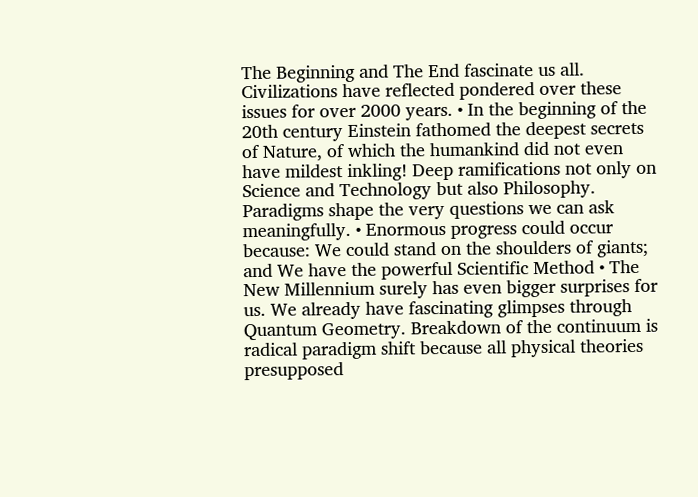The Beginning and The End fascinate us all. Civilizations have reflected pondered over these issues for over 2000 years. • In the beginning of the 20th century Einstein fathomed the deepest secrets of Nature, of which the humankind did not even have mildest inkling! Deep ramifications not only on Science and Technology but also Philosophy. Paradigms shape the very questions we can ask meaningfully. • Enormous progress could occur because: We could stand on the shoulders of giants; and We have the powerful Scientific Method • The New Millennium surely has even bigger surprises for us. We already have fascinating glimpses through Quantum Geometry. Breakdown of the continuum is radical paradigm shift because all physical theories presupposed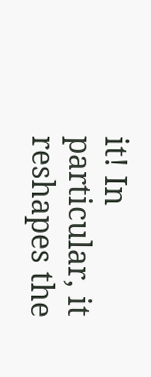it! In particular, it reshapes the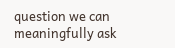question we can meaningfully ask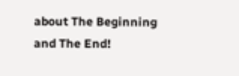about The Beginning and The End!